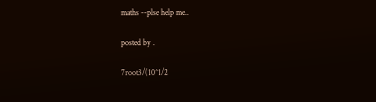maths --plse help me..

posted by .

7root3/(10^1/2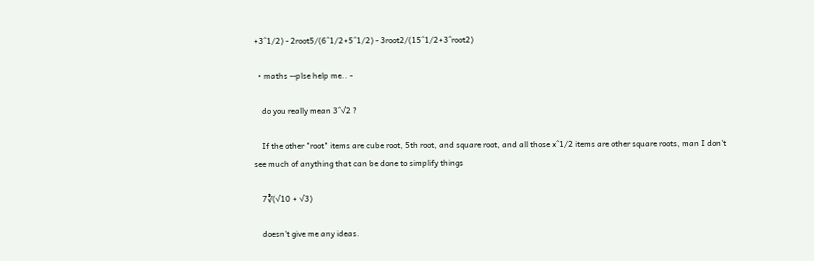+3^1/2) - 2root5/(6^1/2+5^1/2) - 3root2/(15^1/2+3^root2)

  • maths --plse help me.. -

    do you really mean 3^√2 ?

    If the other "root" items are cube root, 5th root, and square root, and all those x^1/2 items are other square roots, man I don't see much of anything that can be done to simplify things

    7∛(√10 + √3)

    doesn't give me any ideas.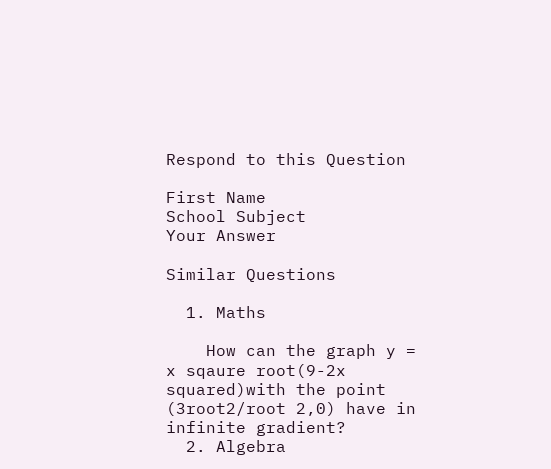Respond to this Question

First Name
School Subject
Your Answer

Similar Questions

  1. Maths

    How can the graph y = x sqaure root(9-2x squared)with the point (3root2/root 2,0) have in infinite gradient?
  2. Algebra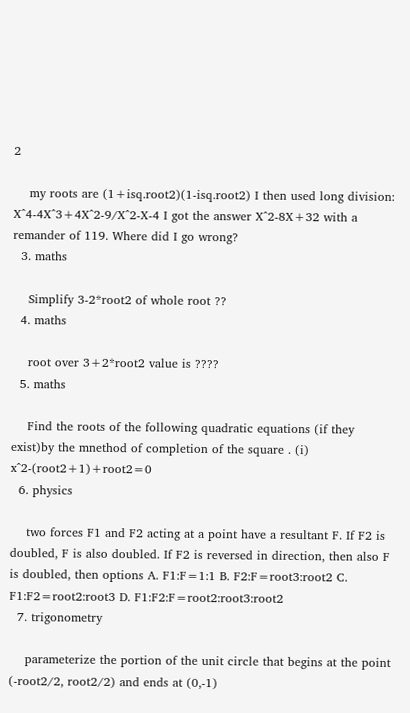2

    my roots are (1+isq.root2)(1-isq.root2) I then used long division: X^4-4X^3+4X^2-9/X^2-X-4 I got the answer X^2-8X+32 with a remander of 119. Where did I go wrong?
  3. maths

    Simplify 3-2*root2 of whole root ??
  4. maths

    root over 3+2*root2 value is ????
  5. maths

    Find the roots of the following quadratic equations (if they exist)by the mnethod of completion of the square . (i) x^2-(root2+1)+root2=0
  6. physics

    two forces F1 and F2 acting at a point have a resultant F. If F2 is doubled, F is also doubled. If F2 is reversed in direction, then also F is doubled, then options A. F1:F=1:1 B. F2:F=root3:root2 C. F1:F2=root2:root3 D. F1:F2:F=root2:root3:root2
  7. trigonometry

    parameterize the portion of the unit circle that begins at the point (-root2/2, root2/2) and ends at (0,-1)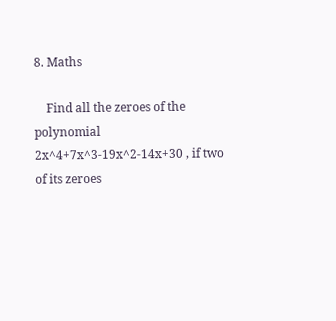8. Maths

    Find all the zeroes of the polynomial 2x^4+7x^3-19x^2-14x+30 , if two of its zeroes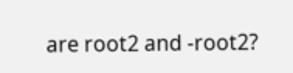are root2 and -root2?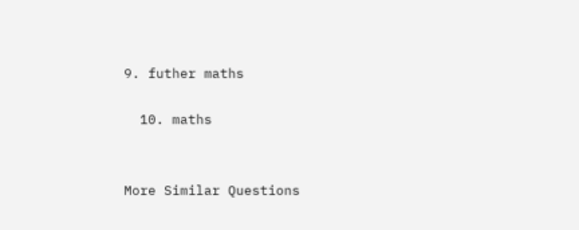9. futher maths

  10. maths


More Similar Questions